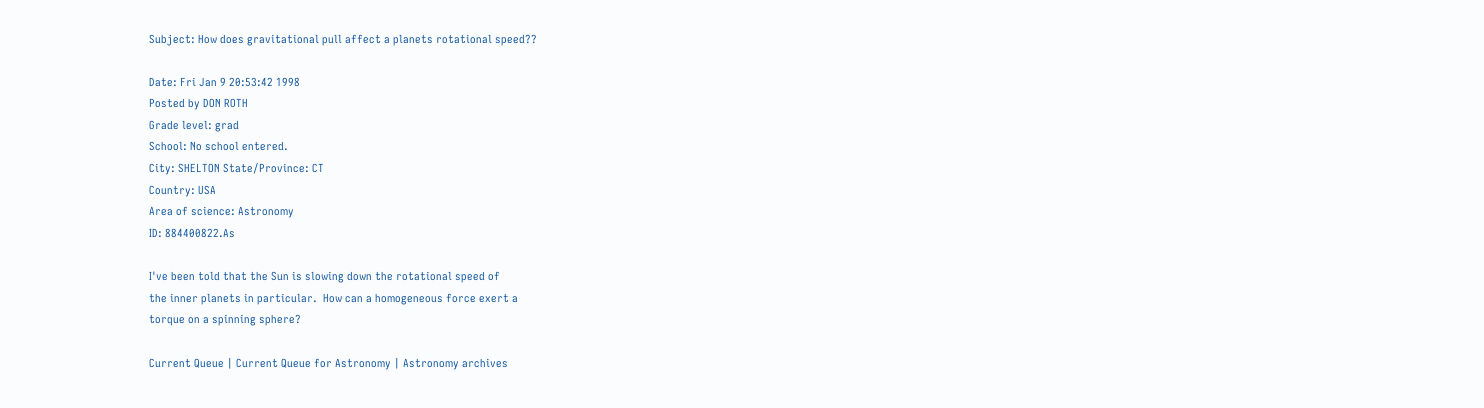Subject: How does gravitational pull affect a planets rotational speed??

Date: Fri Jan 9 20:53:42 1998
Posted by DON ROTH
Grade level: grad
School: No school entered.
City: SHELTON State/Province: CT
Country: USA
Area of science: Astronomy
ID: 884400822.As

I've been told that the Sun is slowing down the rotational speed of
the inner planets in particular.  How can a homogeneous force exert a
torque on a spinning sphere?

Current Queue | Current Queue for Astronomy | Astronomy archives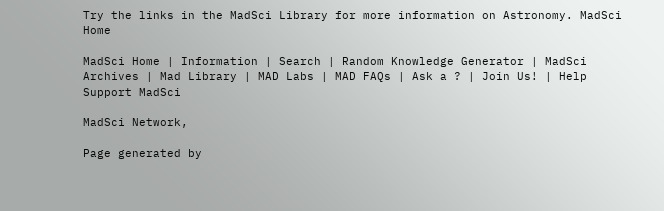Try the links in the MadSci Library for more information on Astronomy. MadSci Home

MadSci Home | Information | Search | Random Knowledge Generator | MadSci Archives | Mad Library | MAD Labs | MAD FAQs | Ask a ? | Join Us! | Help Support MadSci

MadSci Network,

Page generated by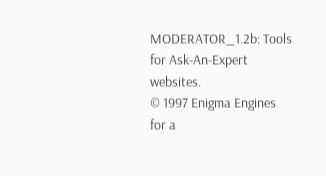MODERATOR_1.2b: Tools for Ask-An-Expert websites.
© 1997 Enigma Engines for a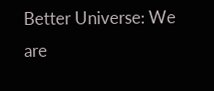Better Universe: We are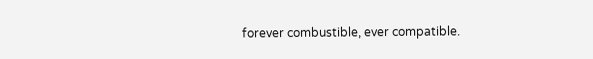forever combustible, ever compatible.